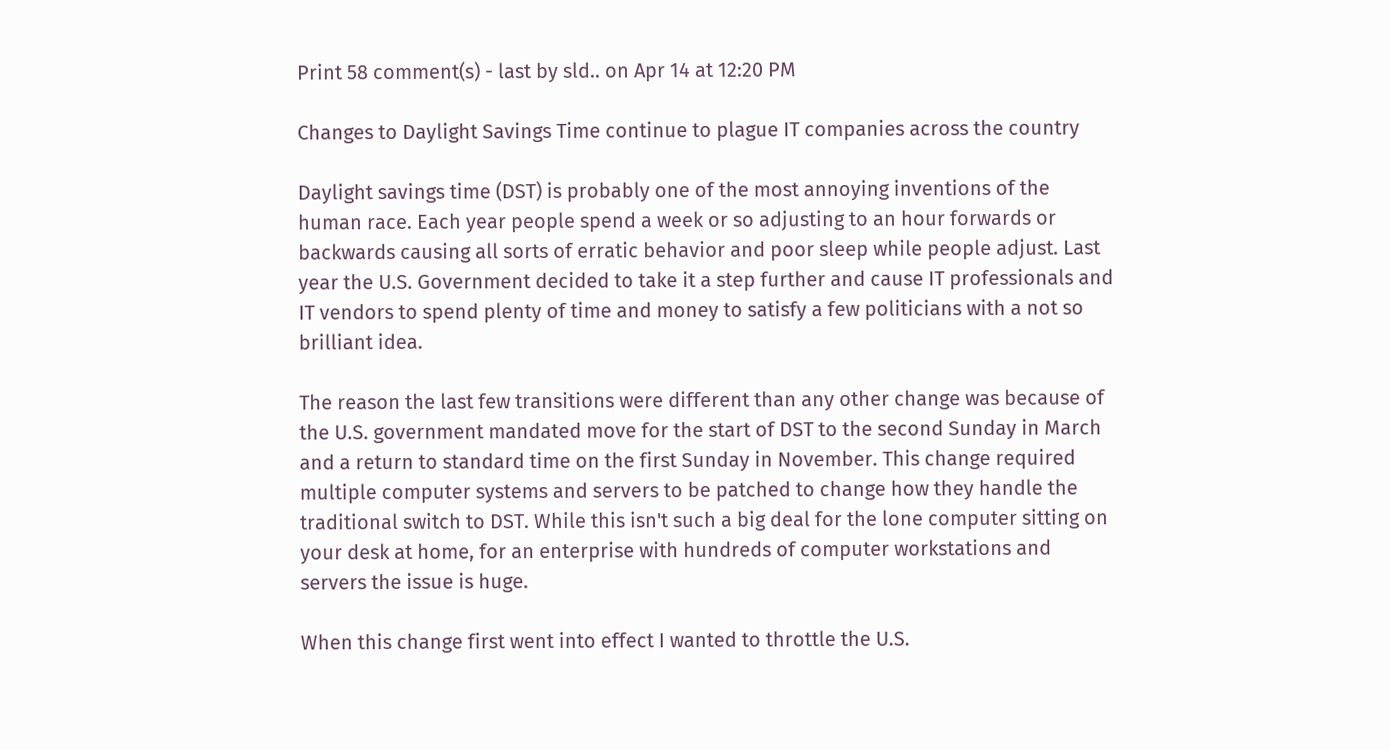Print 58 comment(s) - last by sld.. on Apr 14 at 12:20 PM

Changes to Daylight Savings Time continue to plague IT companies across the country

Daylight savings time (DST) is probably one of the most annoying inventions of the human race. Each year people spend a week or so adjusting to an hour forwards or backwards causing all sorts of erratic behavior and poor sleep while people adjust. Last year the U.S. Government decided to take it a step further and cause IT professionals and IT vendors to spend plenty of time and money to satisfy a few politicians with a not so brilliant idea.

The reason the last few transitions were different than any other change was because of the U.S. government mandated move for the start of DST to the second Sunday in March and a return to standard time on the first Sunday in November. This change required multiple computer systems and servers to be patched to change how they handle the traditional switch to DST. While this isn't such a big deal for the lone computer sitting on your desk at home, for an enterprise with hundreds of computer workstations and servers the issue is huge.

When this change first went into effect I wanted to throttle the U.S.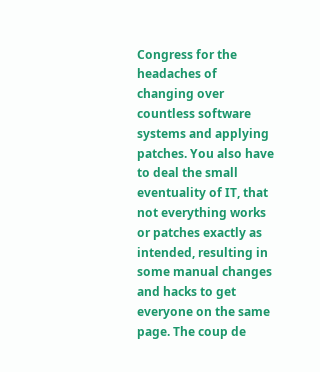Congress for the headaches of changing over countless software systems and applying patches. You also have to deal the small eventuality of IT, that not everything works or patches exactly as intended, resulting in some manual changes and hacks to get everyone on the same page. The coup de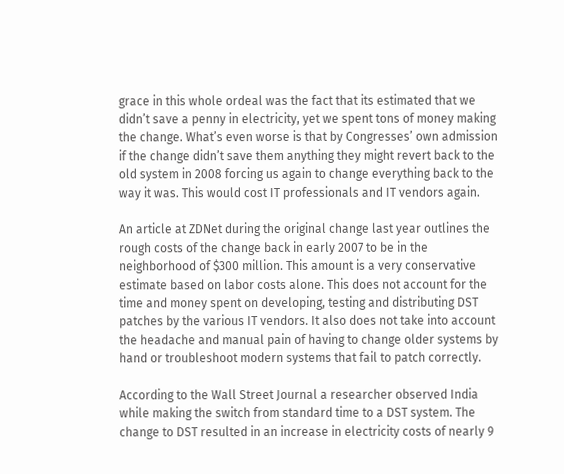grace in this whole ordeal was the fact that its estimated that we didn’t save a penny in electricity, yet we spent tons of money making the change. What’s even worse is that by Congresses’ own admission if the change didn’t save them anything they might revert back to the old system in 2008 forcing us again to change everything back to the way it was. This would cost IT professionals and IT vendors again.

An article at ZDNet during the original change last year outlines the rough costs of the change back in early 2007 to be in the neighborhood of $300 million. This amount is a very conservative estimate based on labor costs alone. This does not account for the time and money spent on developing, testing and distributing DST patches by the various IT vendors. It also does not take into account the headache and manual pain of having to change older systems by hand or troubleshoot modern systems that fail to patch correctly.

According to the Wall Street Journal a researcher observed India while making the switch from standard time to a DST system. The change to DST resulted in an increase in electricity costs of nearly 9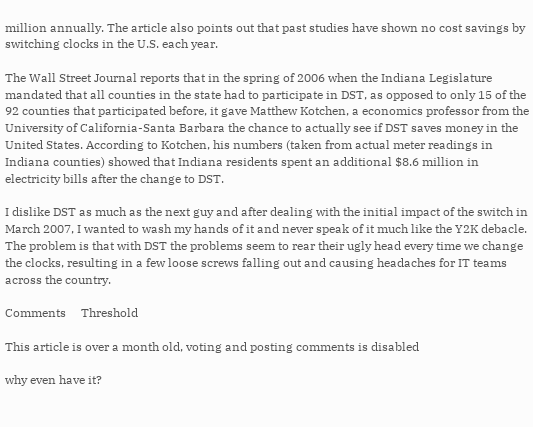million annually. The article also points out that past studies have shown no cost savings by switching clocks in the U.S. each year.

The Wall Street Journal reports that in the spring of 2006 when the Indiana Legislature mandated that all counties in the state had to participate in DST, as opposed to only 15 of the 92 counties that participated before, it gave Matthew Kotchen, a economics professor from the University of California-Santa Barbara the chance to actually see if DST saves money in the United States. According to Kotchen, his numbers (taken from actual meter readings in Indiana counties) showed that Indiana residents spent an additional $8.6 million in electricity bills after the change to DST.

I dislike DST as much as the next guy and after dealing with the initial impact of the switch in March 2007, I wanted to wash my hands of it and never speak of it much like the Y2K debacle. The problem is that with DST the problems seem to rear their ugly head every time we change the clocks, resulting in a few loose screws falling out and causing headaches for IT teams across the country.

Comments     Threshold

This article is over a month old, voting and posting comments is disabled

why even have it?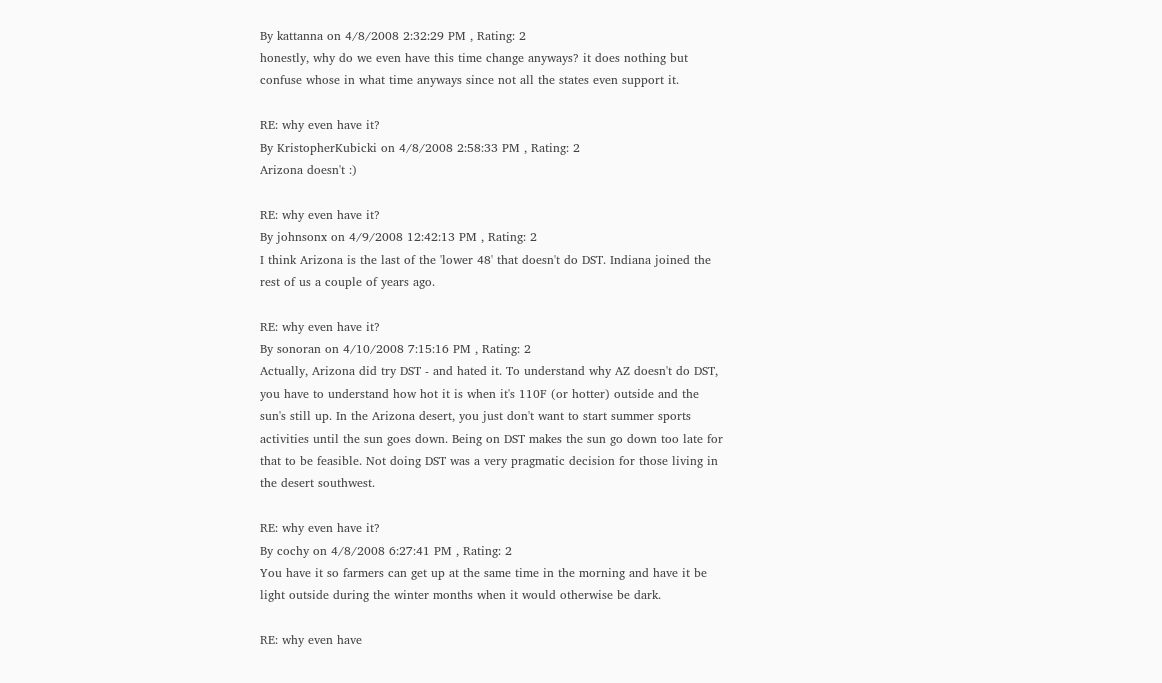By kattanna on 4/8/2008 2:32:29 PM , Rating: 2
honestly, why do we even have this time change anyways? it does nothing but confuse whose in what time anyways since not all the states even support it.

RE: why even have it?
By KristopherKubicki on 4/8/2008 2:58:33 PM , Rating: 2
Arizona doesn't :)

RE: why even have it?
By johnsonx on 4/9/2008 12:42:13 PM , Rating: 2
I think Arizona is the last of the 'lower 48' that doesn't do DST. Indiana joined the rest of us a couple of years ago.

RE: why even have it?
By sonoran on 4/10/2008 7:15:16 PM , Rating: 2
Actually, Arizona did try DST - and hated it. To understand why AZ doesn't do DST, you have to understand how hot it is when it's 110F (or hotter) outside and the sun's still up. In the Arizona desert, you just don't want to start summer sports activities until the sun goes down. Being on DST makes the sun go down too late for that to be feasible. Not doing DST was a very pragmatic decision for those living in the desert southwest.

RE: why even have it?
By cochy on 4/8/2008 6:27:41 PM , Rating: 2
You have it so farmers can get up at the same time in the morning and have it be light outside during the winter months when it would otherwise be dark.

RE: why even have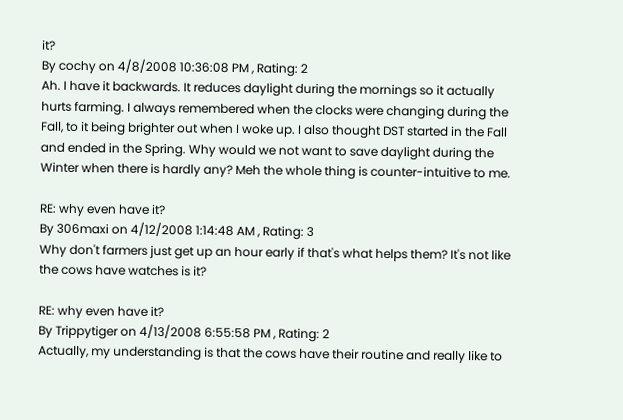it?
By cochy on 4/8/2008 10:36:08 PM , Rating: 2
Ah. I have it backwards. It reduces daylight during the mornings so it actually hurts farming. I always remembered when the clocks were changing during the Fall, to it being brighter out when I woke up. I also thought DST started in the Fall and ended in the Spring. Why would we not want to save daylight during the Winter when there is hardly any? Meh the whole thing is counter-intuitive to me.

RE: why even have it?
By 306maxi on 4/12/2008 1:14:48 AM , Rating: 3
Why don't farmers just get up an hour early if that's what helps them? It's not like the cows have watches is it?

RE: why even have it?
By Trippytiger on 4/13/2008 6:55:58 PM , Rating: 2
Actually, my understanding is that the cows have their routine and really like to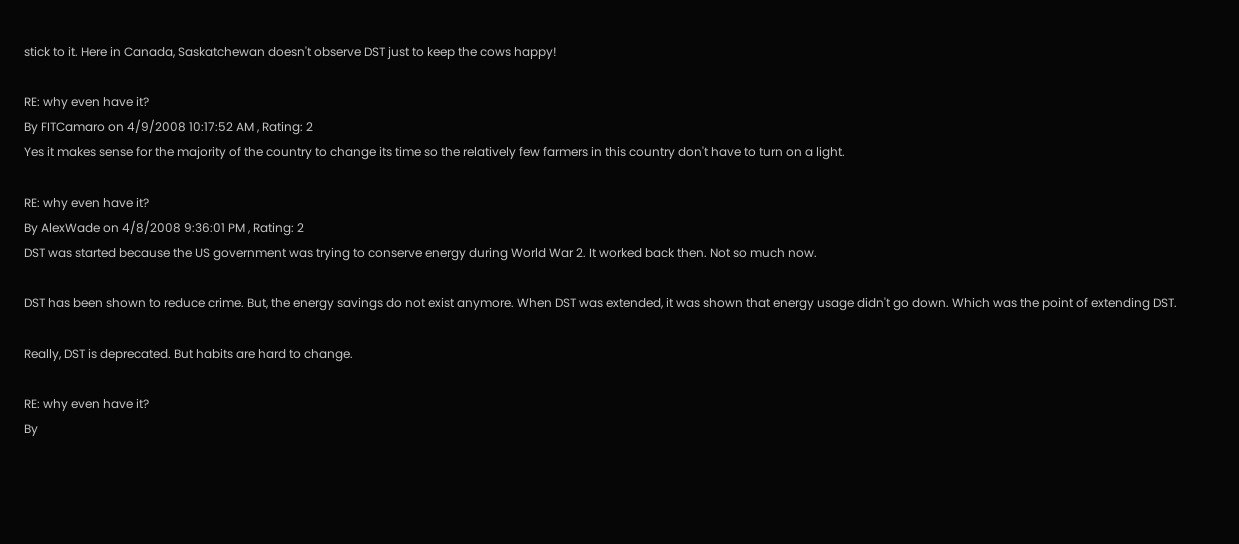stick to it. Here in Canada, Saskatchewan doesn't observe DST just to keep the cows happy!

RE: why even have it?
By FITCamaro on 4/9/2008 10:17:52 AM , Rating: 2
Yes it makes sense for the majority of the country to change its time so the relatively few farmers in this country don't have to turn on a light.

RE: why even have it?
By AlexWade on 4/8/2008 9:36:01 PM , Rating: 2
DST was started because the US government was trying to conserve energy during World War 2. It worked back then. Not so much now.

DST has been shown to reduce crime. But, the energy savings do not exist anymore. When DST was extended, it was shown that energy usage didn't go down. Which was the point of extending DST.

Really, DST is deprecated. But habits are hard to change.

RE: why even have it?
By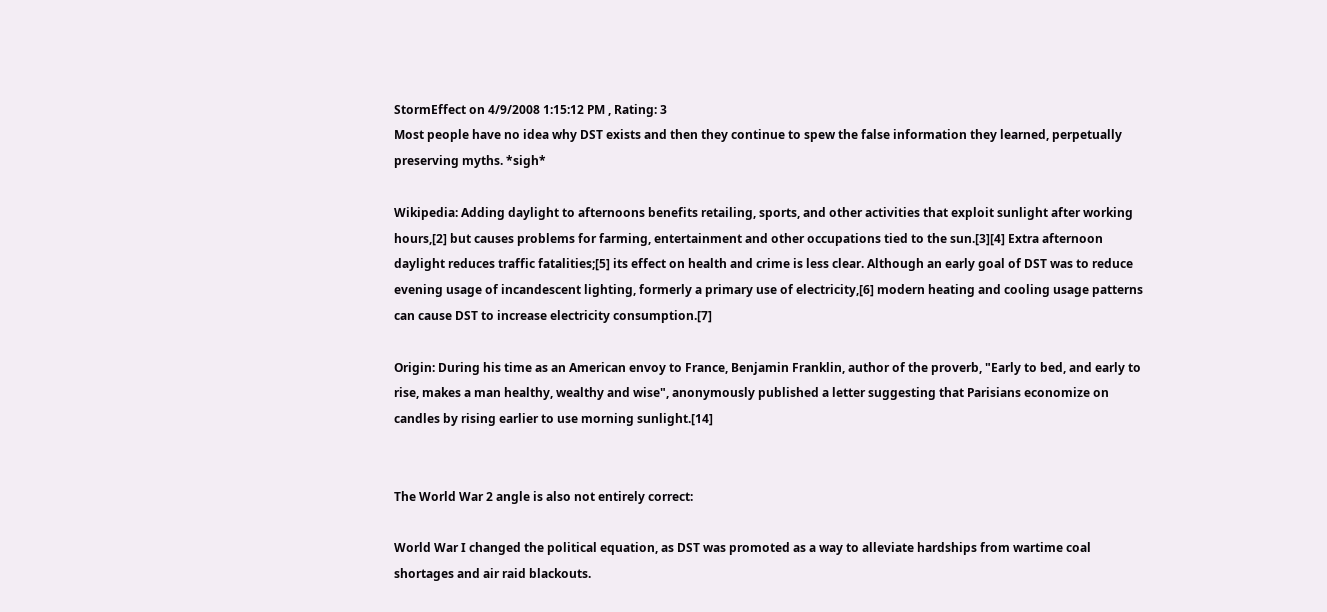StormEffect on 4/9/2008 1:15:12 PM , Rating: 3
Most people have no idea why DST exists and then they continue to spew the false information they learned, perpetually preserving myths. *sigh*

Wikipedia: Adding daylight to afternoons benefits retailing, sports, and other activities that exploit sunlight after working hours,[2] but causes problems for farming, entertainment and other occupations tied to the sun.[3][4] Extra afternoon daylight reduces traffic fatalities;[5] its effect on health and crime is less clear. Although an early goal of DST was to reduce evening usage of incandescent lighting, formerly a primary use of electricity,[6] modern heating and cooling usage patterns can cause DST to increase electricity consumption.[7]

Origin: During his time as an American envoy to France, Benjamin Franklin, author of the proverb, "Early to bed, and early to rise, makes a man healthy, wealthy and wise", anonymously published a letter suggesting that Parisians economize on candles by rising earlier to use morning sunlight.[14]


The World War 2 angle is also not entirely correct:

World War I changed the political equation, as DST was promoted as a way to alleviate hardships from wartime coal shortages and air raid blackouts.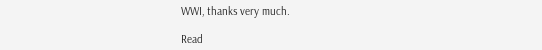WWI, thanks very much.

Read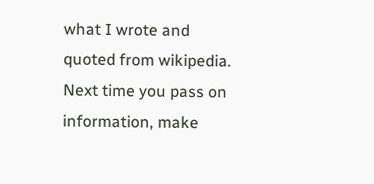what I wrote and quoted from wikipedia. Next time you pass on information, make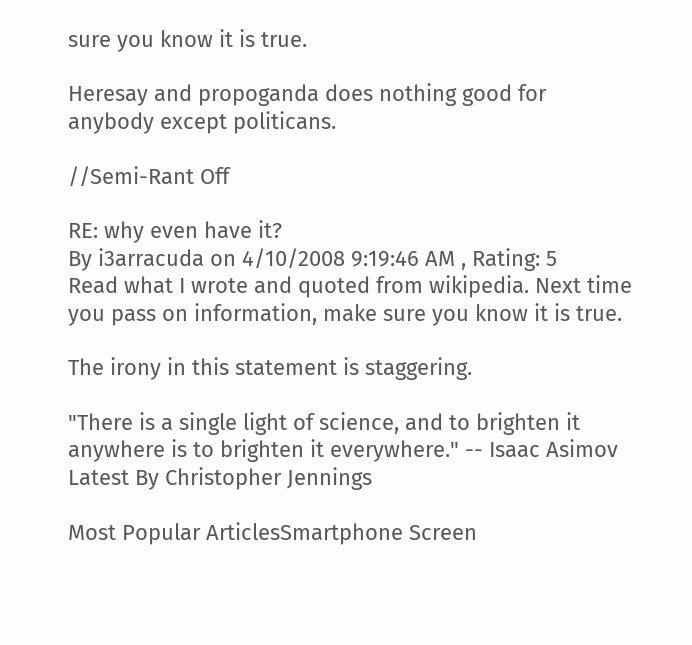sure you know it is true.

Heresay and propoganda does nothing good for anybody except politicans.

//Semi-Rant Off

RE: why even have it?
By i3arracuda on 4/10/2008 9:19:46 AM , Rating: 5
Read what I wrote and quoted from wikipedia. Next time you pass on information, make sure you know it is true.

The irony in this statement is staggering.

"There is a single light of science, and to brighten it anywhere is to brighten it everywhere." -- Isaac Asimov
Latest By Christopher Jennings

Most Popular ArticlesSmartphone Screen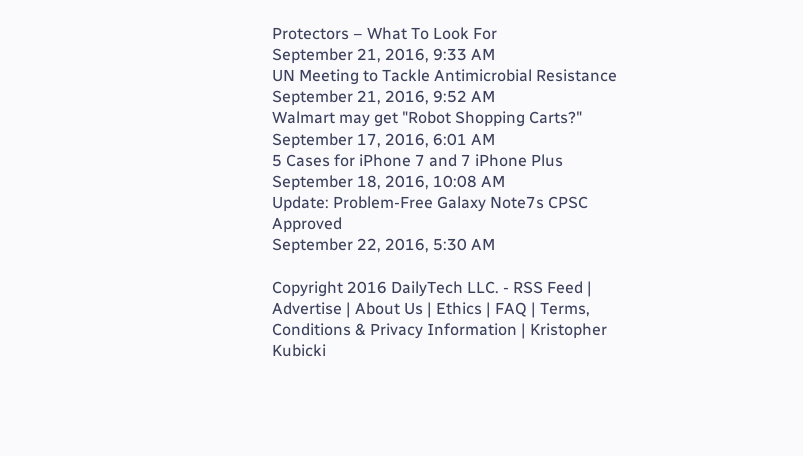Protectors – What To Look For
September 21, 2016, 9:33 AM
UN Meeting to Tackle Antimicrobial Resistance
September 21, 2016, 9:52 AM
Walmart may get "Robot Shopping Carts?"
September 17, 2016, 6:01 AM
5 Cases for iPhone 7 and 7 iPhone Plus
September 18, 2016, 10:08 AM
Update: Problem-Free Galaxy Note7s CPSC Approved
September 22, 2016, 5:30 AM

Copyright 2016 DailyTech LLC. - RSS Feed | Advertise | About Us | Ethics | FAQ | Terms, Conditions & Privacy Information | Kristopher Kubicki